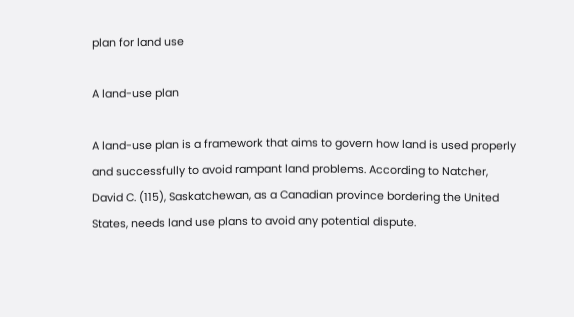plan for land use

A land-use plan

A land-use plan is a framework that aims to govern how land is used properly and successfully to avoid rampant land problems. According to Natcher, David C. (115), Saskatchewan, as a Canadian province bordering the United States, needs land use plans to avoid any potential dispute.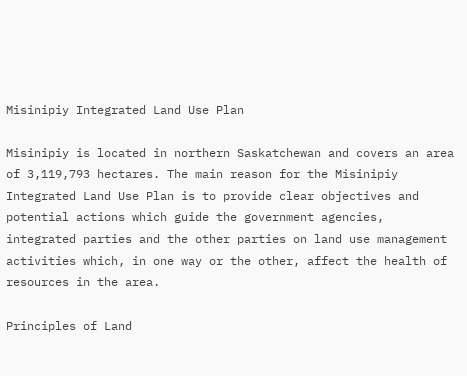Misinipiy Integrated Land Use Plan

Misinipiy is located in northern Saskatchewan and covers an area of 3,119,793 hectares. The main reason for the Misinipiy Integrated Land Use Plan is to provide clear objectives and potential actions which guide the government agencies, integrated parties and the other parties on land use management activities which, in one way or the other, affect the health of resources in the area.

Principles of Land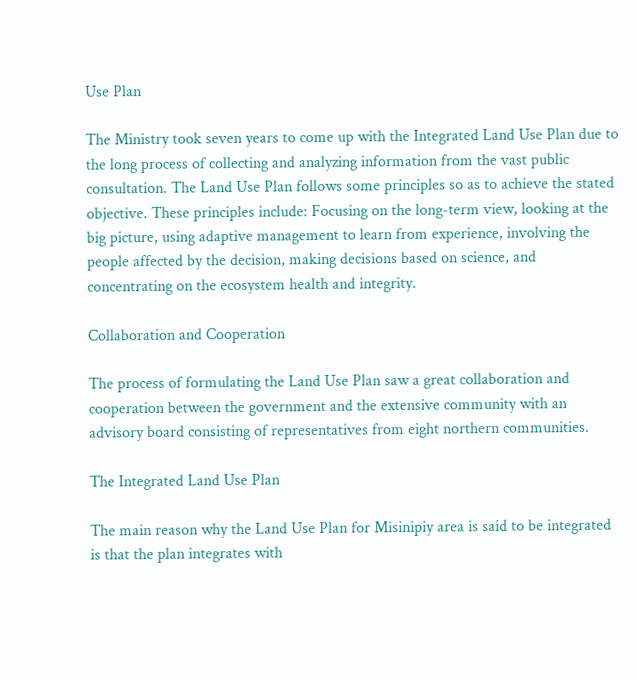Use Plan

The Ministry took seven years to come up with the Integrated Land Use Plan due to the long process of collecting and analyzing information from the vast public consultation. The Land Use Plan follows some principles so as to achieve the stated objective. These principles include: Focusing on the long-term view, looking at the big picture, using adaptive management to learn from experience, involving the people affected by the decision, making decisions based on science, and concentrating on the ecosystem health and integrity.

Collaboration and Cooperation

The process of formulating the Land Use Plan saw a great collaboration and cooperation between the government and the extensive community with an advisory board consisting of representatives from eight northern communities.

The Integrated Land Use Plan

The main reason why the Land Use Plan for Misinipiy area is said to be integrated is that the plan integrates with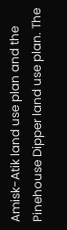Amisk-Atik land use plan and the Pinehouse Dipper land use plan. The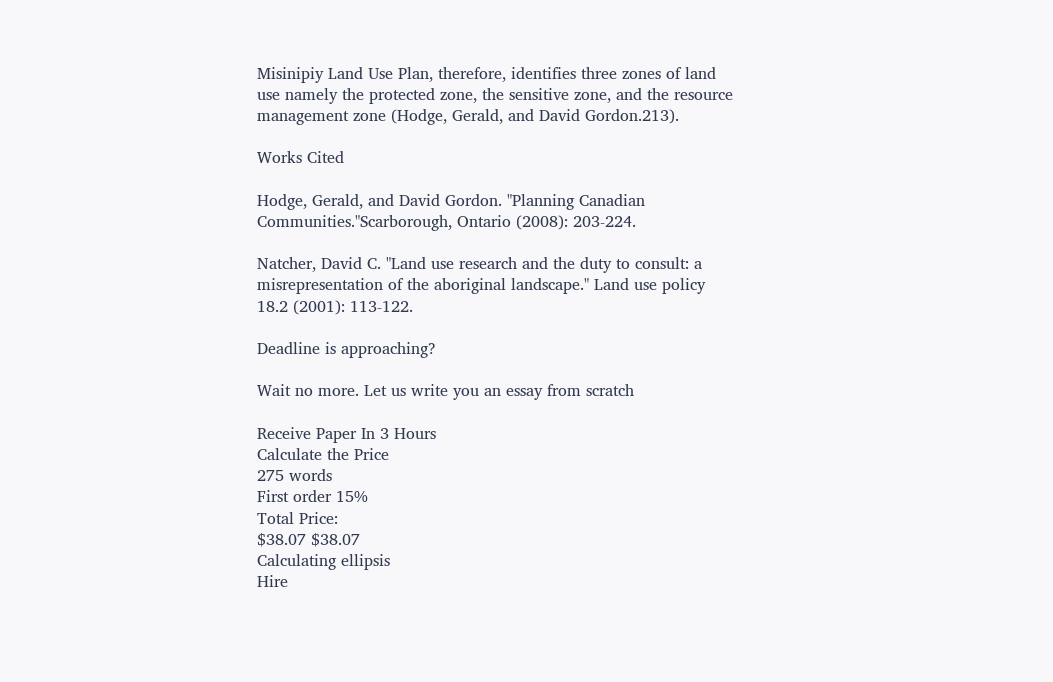Misinipiy Land Use Plan, therefore, identifies three zones of land use namely the protected zone, the sensitive zone, and the resource management zone (Hodge, Gerald, and David Gordon.213).

Works Cited

Hodge, Gerald, and David Gordon. "Planning Canadian Communities."Scarborough, Ontario (2008): 203-224.

Natcher, David C. "Land use research and the duty to consult: a misrepresentation of the aboriginal landscape." Land use policy 18.2 (2001): 113-122.

Deadline is approaching?

Wait no more. Let us write you an essay from scratch

Receive Paper In 3 Hours
Calculate the Price
275 words
First order 15%
Total Price:
$38.07 $38.07
Calculating ellipsis
Hire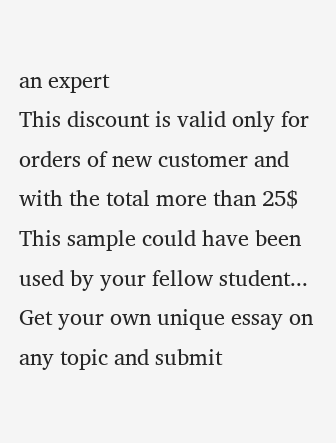an expert
This discount is valid only for orders of new customer and with the total more than 25$
This sample could have been used by your fellow student... Get your own unique essay on any topic and submit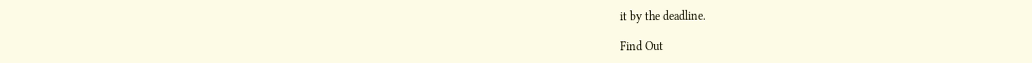it by the deadline.

Find Out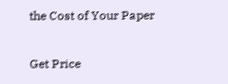the Cost of Your Paper

Get Price